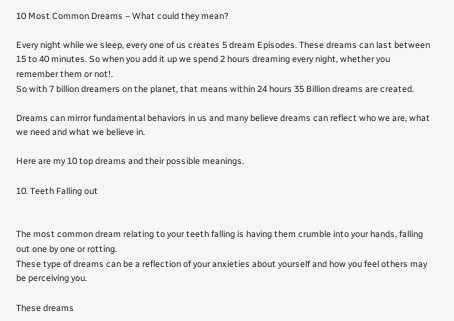10 Most Common Dreams – What could they mean?

Every night while we sleep, every one of us creates 5 dream Episodes. These dreams can last between 15 to 40 minutes. So when you add it up we spend 2 hours dreaming every night, whether you remember them or not!.
So with 7 billion dreamers on the planet, that means within 24 hours 35 Billion dreams are created.

Dreams can mirror fundamental behaviors in us and many believe dreams can reflect who we are, what we need and what we believe in.

Here are my 10 top dreams and their possible meanings.

10. Teeth Falling out


The most common dream relating to your teeth falling is having them crumble into your hands, falling out one by one or rotting.
These type of dreams can be a reflection of your anxieties about yourself and how you feel others may be perceiving you.

These dreams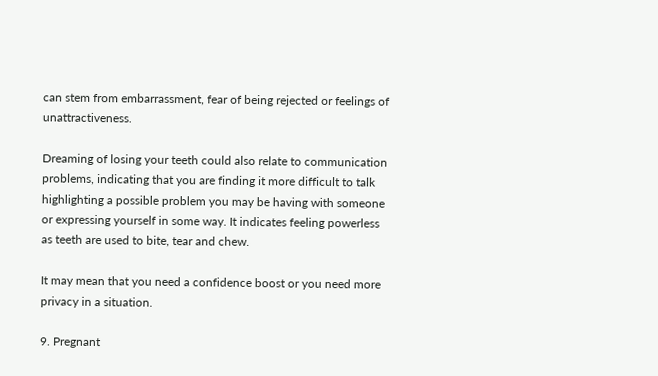can stem from embarrassment, fear of being rejected or feelings of unattractiveness.

Dreaming of losing your teeth could also relate to communication problems, indicating that you are finding it more difficult to talk highlighting a possible problem you may be having with someone or expressing yourself in some way. It indicates feeling powerless as teeth are used to bite, tear and chew.

It may mean that you need a confidence boost or you need more privacy in a situation.

9. Pregnant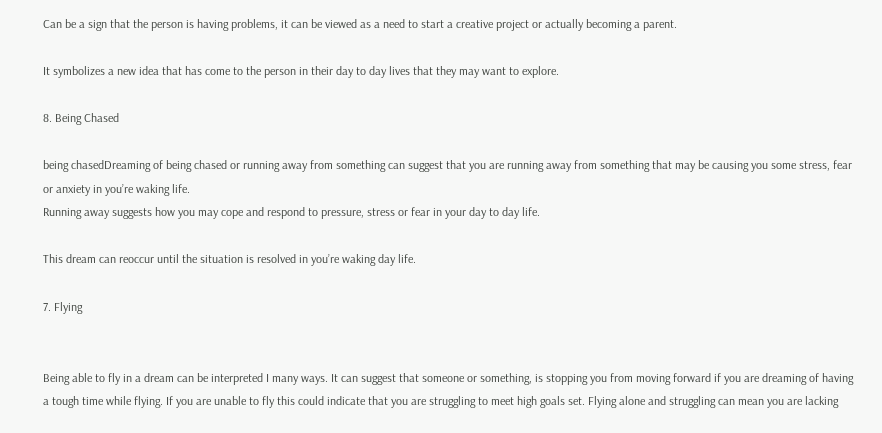Can be a sign that the person is having problems, it can be viewed as a need to start a creative project or actually becoming a parent.

It symbolizes a new idea that has come to the person in their day to day lives that they may want to explore.

8. Being Chased

being chasedDreaming of being chased or running away from something can suggest that you are running away from something that may be causing you some stress, fear or anxiety in you’re waking life.
Running away suggests how you may cope and respond to pressure, stress or fear in your day to day life.

This dream can reoccur until the situation is resolved in you’re waking day life.

7. Flying


Being able to fly in a dream can be interpreted I many ways. It can suggest that someone or something, is stopping you from moving forward if you are dreaming of having a tough time while flying. If you are unable to fly this could indicate that you are struggling to meet high goals set. Flying alone and struggling can mean you are lacking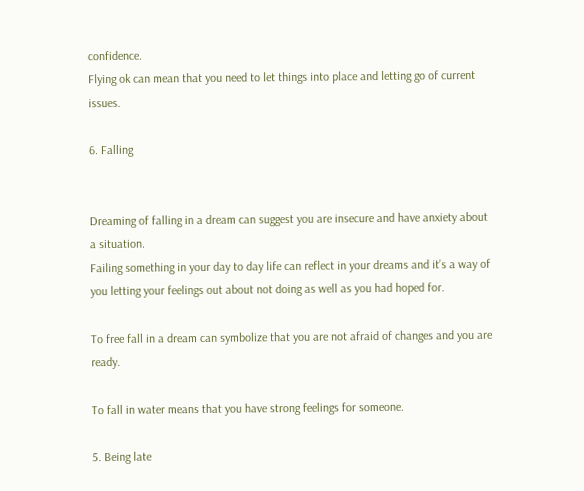confidence.
Flying ok can mean that you need to let things into place and letting go of current issues.

6. Falling


Dreaming of falling in a dream can suggest you are insecure and have anxiety about a situation.
Failing something in your day to day life can reflect in your dreams and it’s a way of you letting your feelings out about not doing as well as you had hoped for.

To free fall in a dream can symbolize that you are not afraid of changes and you are ready.

To fall in water means that you have strong feelings for someone.

5. Being late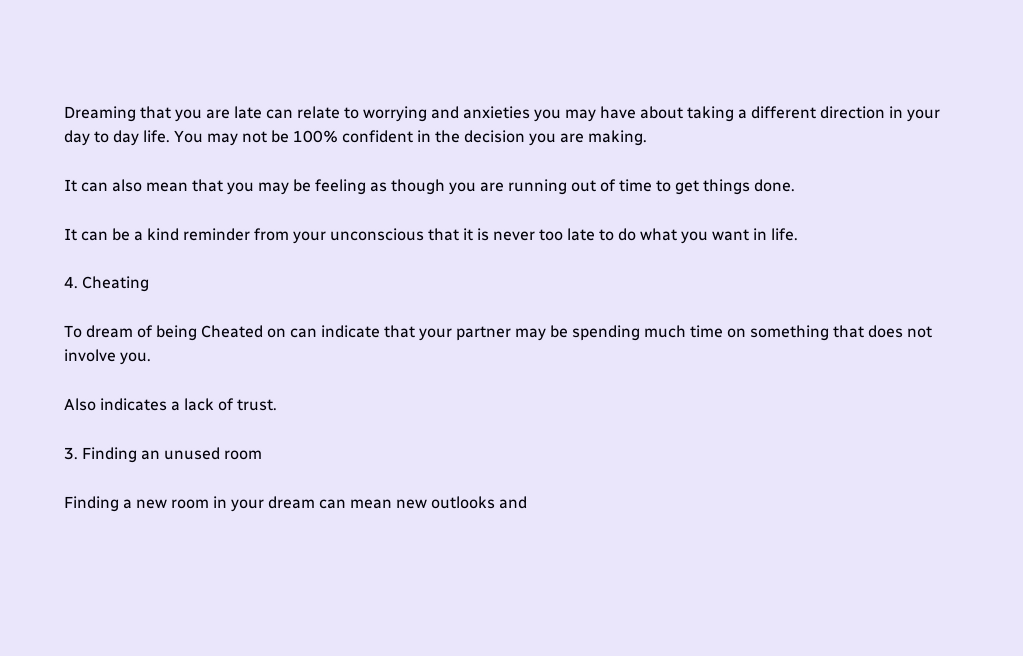Dreaming that you are late can relate to worrying and anxieties you may have about taking a different direction in your day to day life. You may not be 100% confident in the decision you are making.

It can also mean that you may be feeling as though you are running out of time to get things done.

It can be a kind reminder from your unconscious that it is never too late to do what you want in life.

4. Cheating

To dream of being Cheated on can indicate that your partner may be spending much time on something that does not involve you.

Also indicates a lack of trust.

3. Finding an unused room

Finding a new room in your dream can mean new outlooks and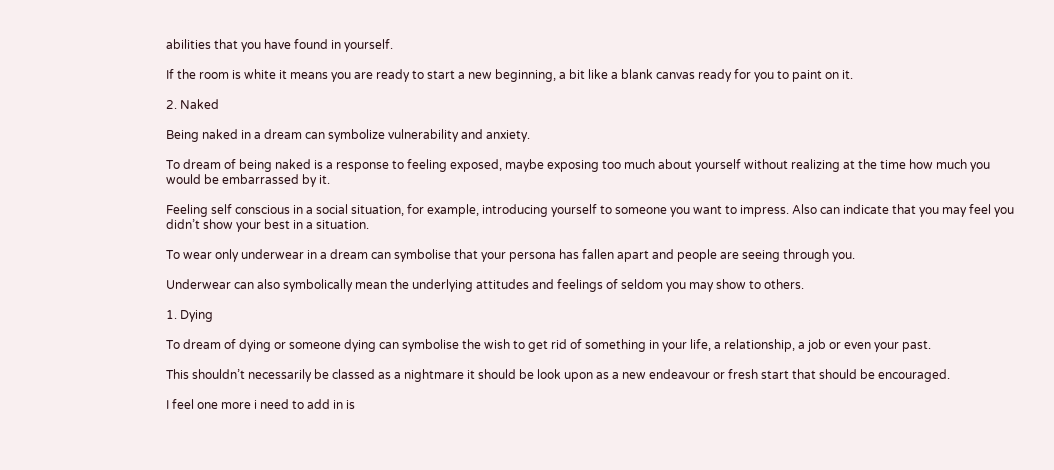abilities that you have found in yourself.

If the room is white it means you are ready to start a new beginning, a bit like a blank canvas ready for you to paint on it.

2. Naked

Being naked in a dream can symbolize vulnerability and anxiety.

To dream of being naked is a response to feeling exposed, maybe exposing too much about yourself without realizing at the time how much you would be embarrassed by it.

Feeling self conscious in a social situation, for example, introducing yourself to someone you want to impress. Also can indicate that you may feel you didn’t show your best in a situation.

To wear only underwear in a dream can symbolise that your persona has fallen apart and people are seeing through you.

Underwear can also symbolically mean the underlying attitudes and feelings of seldom you may show to others.

1. Dying

To dream of dying or someone dying can symbolise the wish to get rid of something in your life, a relationship, a job or even your past.

This shouldn’t necessarily be classed as a nightmare it should be look upon as a new endeavour or fresh start that should be encouraged.

I feel one more i need to add in is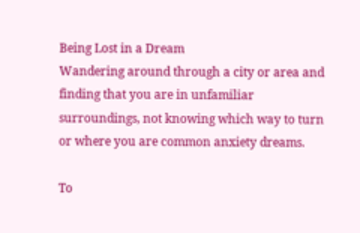Being Lost in a Dream
Wandering around through a city or area and finding that you are in unfamiliar surroundings, not knowing which way to turn or where you are common anxiety dreams.

To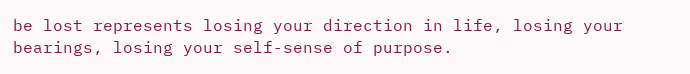be lost represents losing your direction in life, losing your bearings, losing your self-sense of purpose.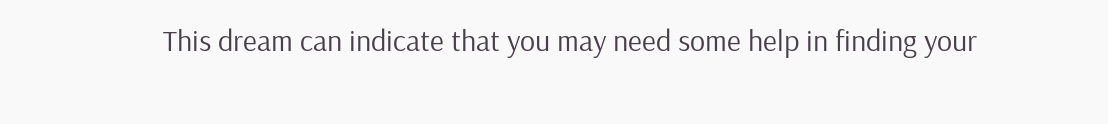This dream can indicate that you may need some help in finding your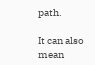path.

It can also mean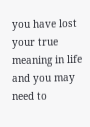you have lost your true meaning in life and you may need to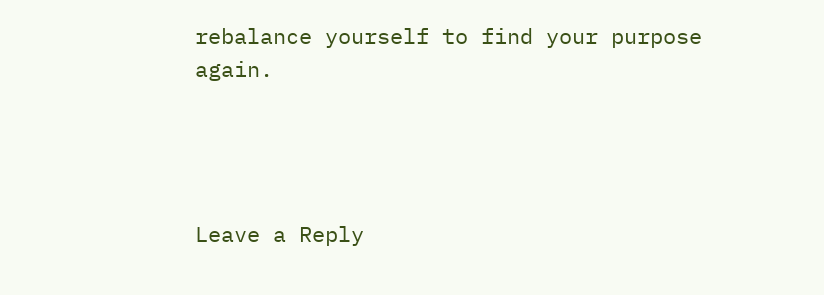rebalance yourself to find your purpose again.




Leave a Reply